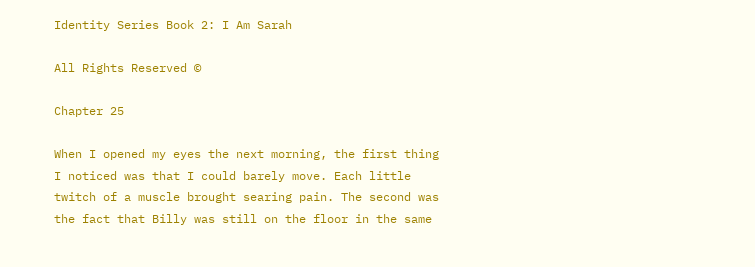Identity Series Book 2: I Am Sarah

All Rights Reserved ©

Chapter 25

When I opened my eyes the next morning, the first thing I noticed was that I could barely move. Each little twitch of a muscle brought searing pain. The second was the fact that Billy was still on the floor in the same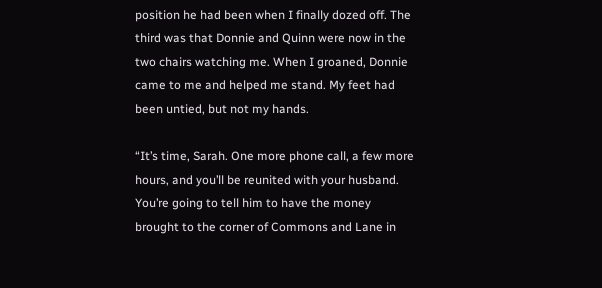position he had been when I finally dozed off. The third was that Donnie and Quinn were now in the two chairs watching me. When I groaned, Donnie came to me and helped me stand. My feet had been untied, but not my hands.

“It’s time, Sarah. One more phone call, a few more hours, and you’ll be reunited with your husband. You’re going to tell him to have the money brought to the corner of Commons and Lane in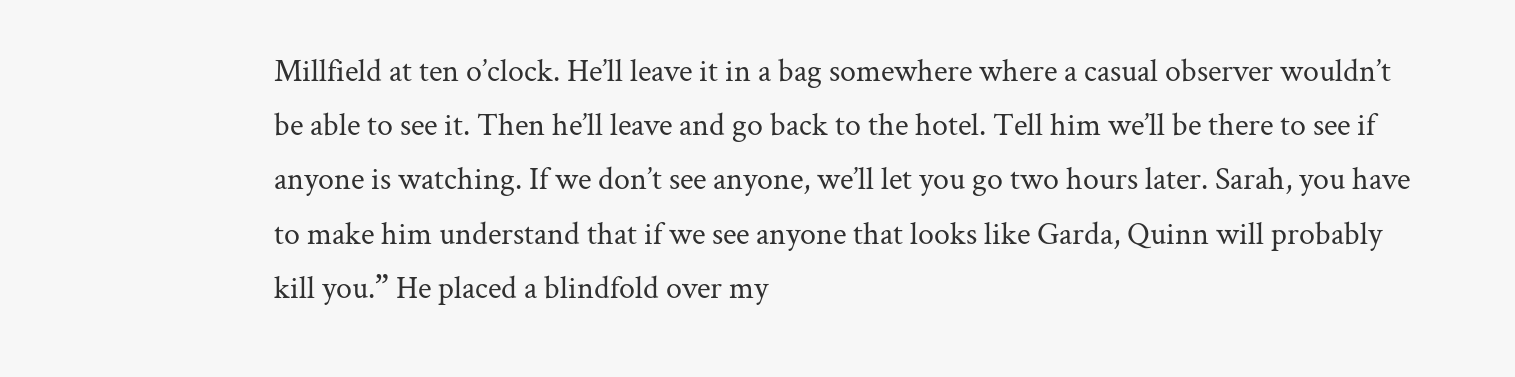Millfield at ten o’clock. He’ll leave it in a bag somewhere where a casual observer wouldn’t be able to see it. Then he’ll leave and go back to the hotel. Tell him we’ll be there to see if anyone is watching. If we don’t see anyone, we’ll let you go two hours later. Sarah, you have to make him understand that if we see anyone that looks like Garda, Quinn will probably kill you.” He placed a blindfold over my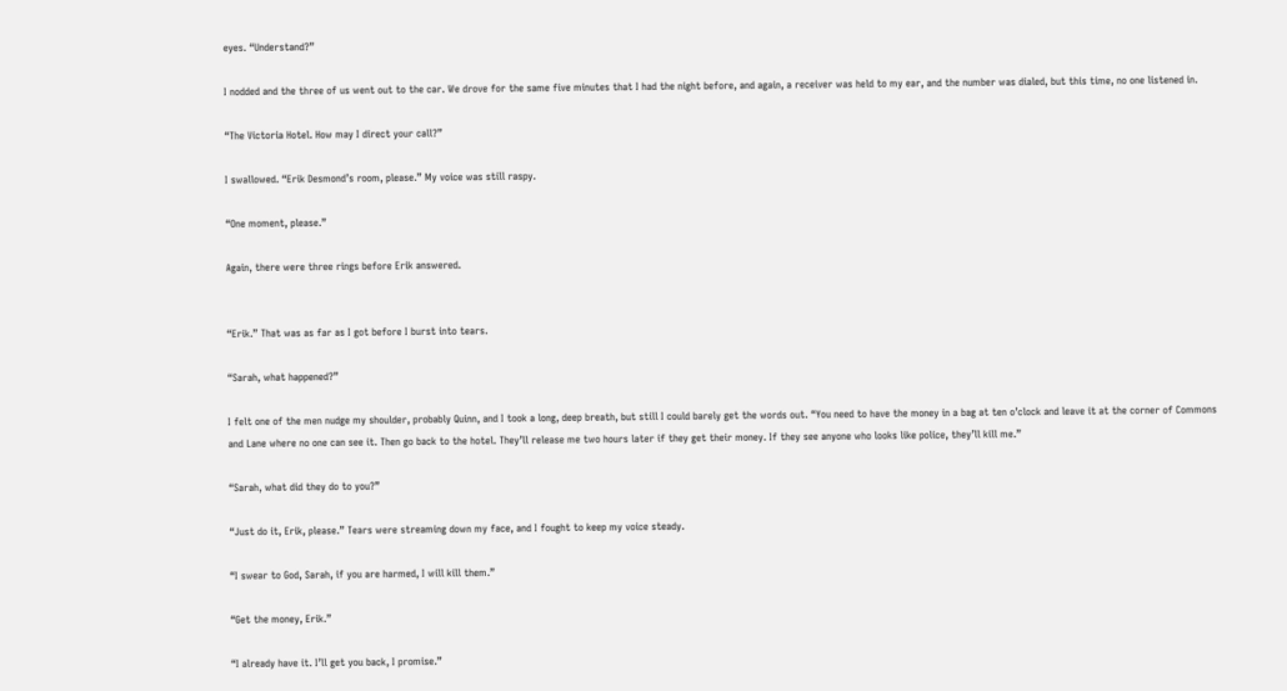eyes. “Understand?”

I nodded and the three of us went out to the car. We drove for the same five minutes that I had the night before, and again, a receiver was held to my ear, and the number was dialed, but this time, no one listened in.

“The Victoria Hotel. How may I direct your call?”

I swallowed. “Erik Desmond’s room, please.” My voice was still raspy.

“One moment, please.”

Again, there were three rings before Erik answered.


“Erik.” That was as far as I got before I burst into tears.

“Sarah, what happened?”

I felt one of the men nudge my shoulder, probably Quinn, and I took a long, deep breath, but still I could barely get the words out. “You need to have the money in a bag at ten o’clock and leave it at the corner of Commons and Lane where no one can see it. Then go back to the hotel. They’ll release me two hours later if they get their money. If they see anyone who looks like police, they’ll kill me.”

“Sarah, what did they do to you?”

“Just do it, Erik, please.” Tears were streaming down my face, and I fought to keep my voice steady.

“I swear to God, Sarah, if you are harmed, I will kill them.”

“Get the money, Erik.”

“I already have it. I’ll get you back, I promise.”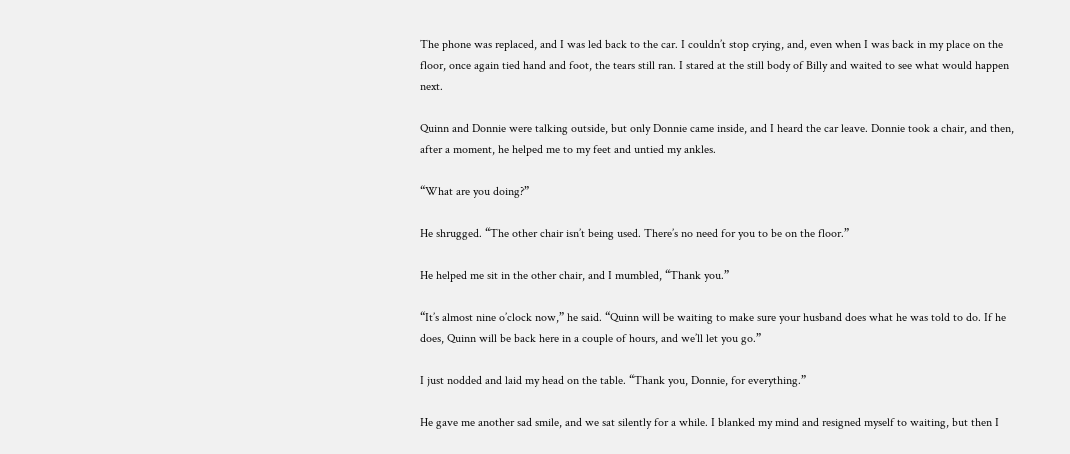The phone was replaced, and I was led back to the car. I couldn’t stop crying, and, even when I was back in my place on the floor, once again tied hand and foot, the tears still ran. I stared at the still body of Billy and waited to see what would happen next.

Quinn and Donnie were talking outside, but only Donnie came inside, and I heard the car leave. Donnie took a chair, and then, after a moment, he helped me to my feet and untied my ankles.

“What are you doing?”

He shrugged. “The other chair isn’t being used. There’s no need for you to be on the floor.”

He helped me sit in the other chair, and I mumbled, “Thank you.”

“It’s almost nine o’clock now,” he said. “Quinn will be waiting to make sure your husband does what he was told to do. If he does, Quinn will be back here in a couple of hours, and we’ll let you go.”

I just nodded and laid my head on the table. “Thank you, Donnie, for everything.”

He gave me another sad smile, and we sat silently for a while. I blanked my mind and resigned myself to waiting, but then I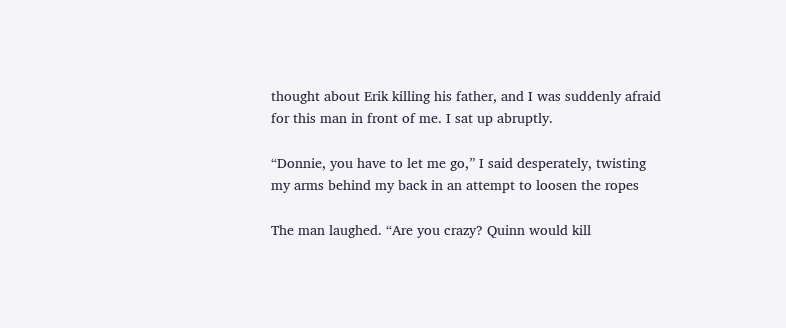thought about Erik killing his father, and I was suddenly afraid for this man in front of me. I sat up abruptly.

“Donnie, you have to let me go,” I said desperately, twisting my arms behind my back in an attempt to loosen the ropes

The man laughed. “Are you crazy? Quinn would kill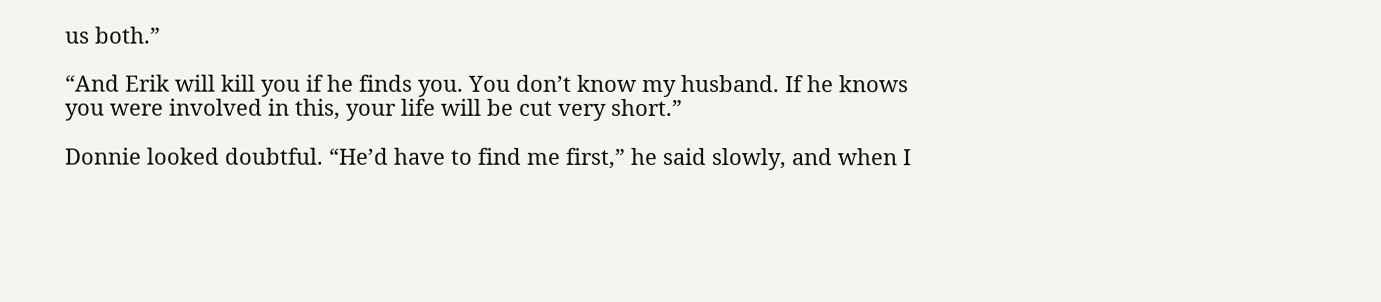us both.”

“And Erik will kill you if he finds you. You don’t know my husband. If he knows you were involved in this, your life will be cut very short.”

Donnie looked doubtful. “He’d have to find me first,” he said slowly, and when I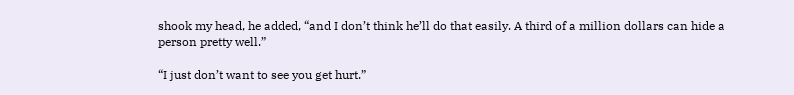shook my head, he added, “and I don’t think he’ll do that easily. A third of a million dollars can hide a person pretty well.”

“I just don’t want to see you get hurt.”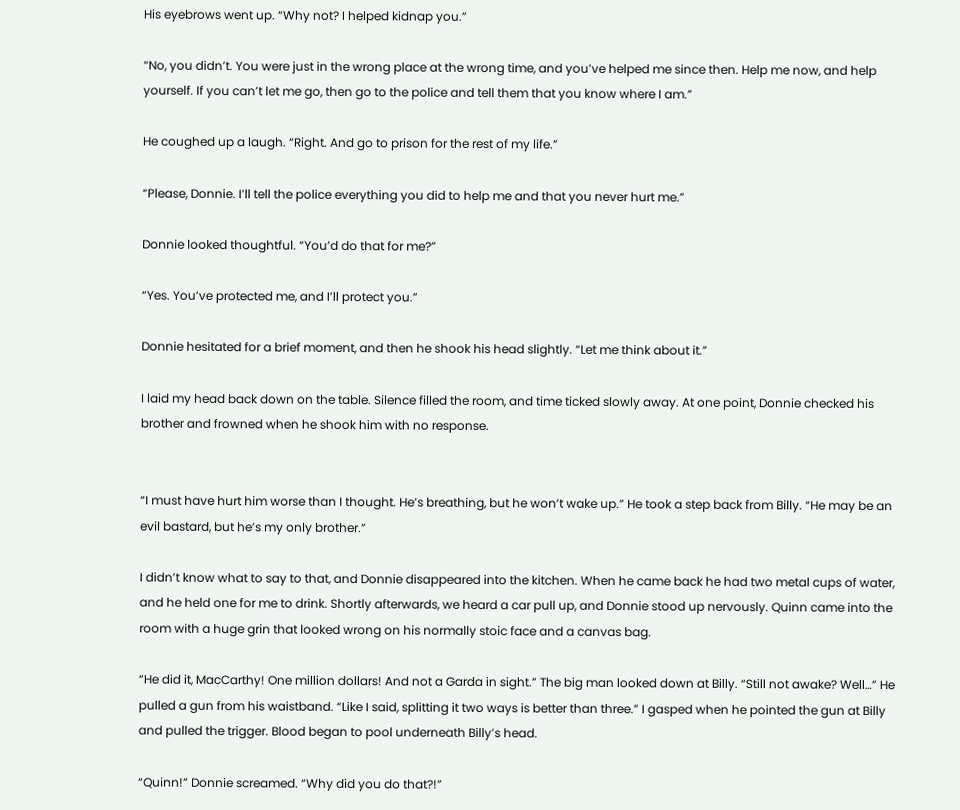His eyebrows went up. “Why not? I helped kidnap you.”

“No, you didn’t. You were just in the wrong place at the wrong time, and you’ve helped me since then. Help me now, and help yourself. If you can’t let me go, then go to the police and tell them that you know where I am.”

He coughed up a laugh. “Right. And go to prison for the rest of my life.”

“Please, Donnie. I’ll tell the police everything you did to help me and that you never hurt me.”

Donnie looked thoughtful. “You’d do that for me?”

“Yes. You’ve protected me, and I’ll protect you.”

Donnie hesitated for a brief moment, and then he shook his head slightly. “Let me think about it.”

I laid my head back down on the table. Silence filled the room, and time ticked slowly away. At one point, Donnie checked his brother and frowned when he shook him with no response.


“I must have hurt him worse than I thought. He’s breathing, but he won’t wake up.” He took a step back from Billy. “He may be an evil bastard, but he’s my only brother.”

I didn’t know what to say to that, and Donnie disappeared into the kitchen. When he came back he had two metal cups of water, and he held one for me to drink. Shortly afterwards, we heard a car pull up, and Donnie stood up nervously. Quinn came into the room with a huge grin that looked wrong on his normally stoic face and a canvas bag.

“He did it, MacCarthy! One million dollars! And not a Garda in sight.” The big man looked down at Billy. “Still not awake? Well…” He pulled a gun from his waistband. “Like I said, splitting it two ways is better than three.” I gasped when he pointed the gun at Billy and pulled the trigger. Blood began to pool underneath Billy’s head.

“Quinn!” Donnie screamed. “Why did you do that?!”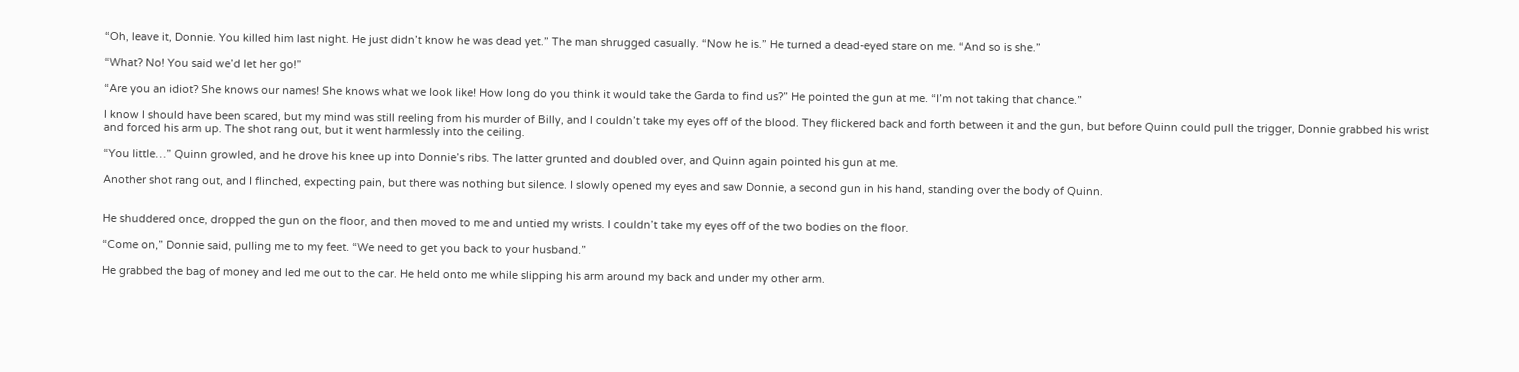“Oh, leave it, Donnie. You killed him last night. He just didn’t know he was dead yet.” The man shrugged casually. “Now he is.” He turned a dead-eyed stare on me. “And so is she.”

“What? No! You said we’d let her go!”

“Are you an idiot? She knows our names! She knows what we look like! How long do you think it would take the Garda to find us?” He pointed the gun at me. “I’m not taking that chance.”

I know I should have been scared, but my mind was still reeling from his murder of Billy, and I couldn’t take my eyes off of the blood. They flickered back and forth between it and the gun, but before Quinn could pull the trigger, Donnie grabbed his wrist and forced his arm up. The shot rang out, but it went harmlessly into the ceiling.

“You little…” Quinn growled, and he drove his knee up into Donnie’s ribs. The latter grunted and doubled over, and Quinn again pointed his gun at me.

Another shot rang out, and I flinched, expecting pain, but there was nothing but silence. I slowly opened my eyes and saw Donnie, a second gun in his hand, standing over the body of Quinn.


He shuddered once, dropped the gun on the floor, and then moved to me and untied my wrists. I couldn’t take my eyes off of the two bodies on the floor.

“Come on,” Donnie said, pulling me to my feet. “We need to get you back to your husband.”

He grabbed the bag of money and led me out to the car. He held onto me while slipping his arm around my back and under my other arm.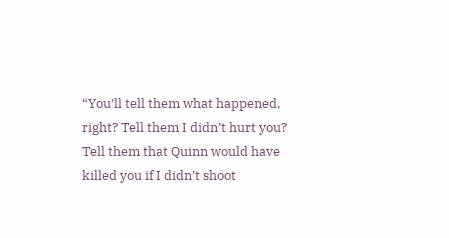“You’ll tell them what happened, right? Tell them I didn’t hurt you? Tell them that Quinn would have killed you if I didn’t shoot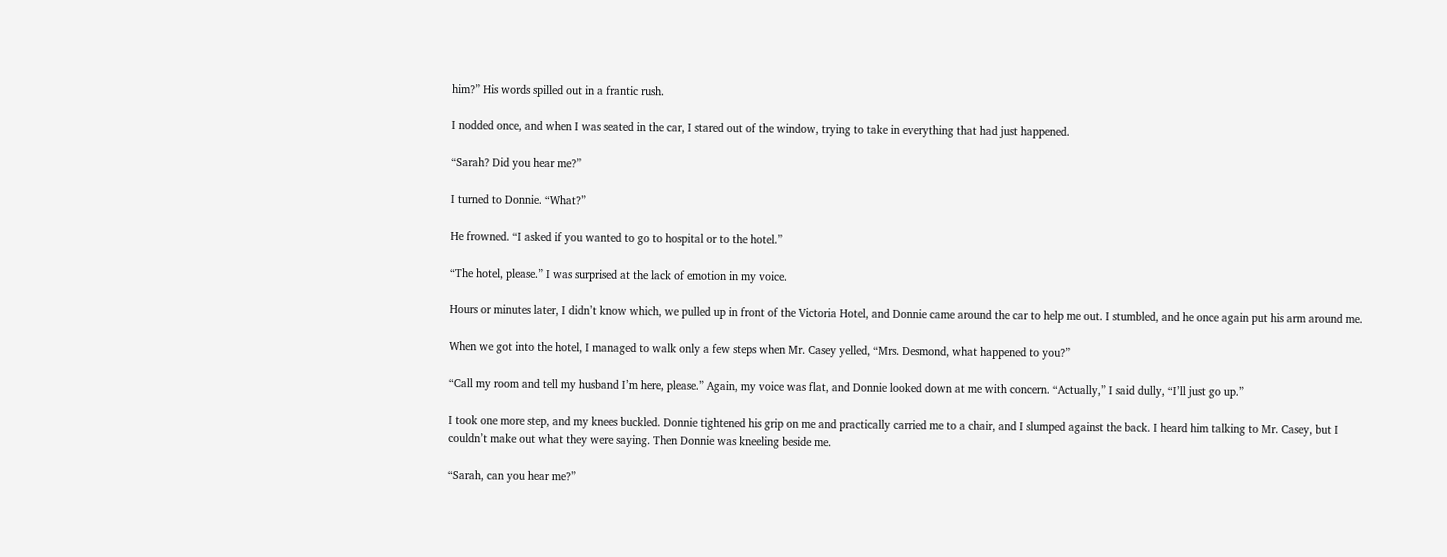him?” His words spilled out in a frantic rush.

I nodded once, and when I was seated in the car, I stared out of the window, trying to take in everything that had just happened.

“Sarah? Did you hear me?”

I turned to Donnie. “What?”

He frowned. “I asked if you wanted to go to hospital or to the hotel.”

“The hotel, please.” I was surprised at the lack of emotion in my voice.

Hours or minutes later, I didn’t know which, we pulled up in front of the Victoria Hotel, and Donnie came around the car to help me out. I stumbled, and he once again put his arm around me.

When we got into the hotel, I managed to walk only a few steps when Mr. Casey yelled, “Mrs. Desmond, what happened to you?”

“Call my room and tell my husband I’m here, please.” Again, my voice was flat, and Donnie looked down at me with concern. “Actually,” I said dully, “I’ll just go up.”

I took one more step, and my knees buckled. Donnie tightened his grip on me and practically carried me to a chair, and I slumped against the back. I heard him talking to Mr. Casey, but I couldn’t make out what they were saying. Then Donnie was kneeling beside me.

“Sarah, can you hear me?”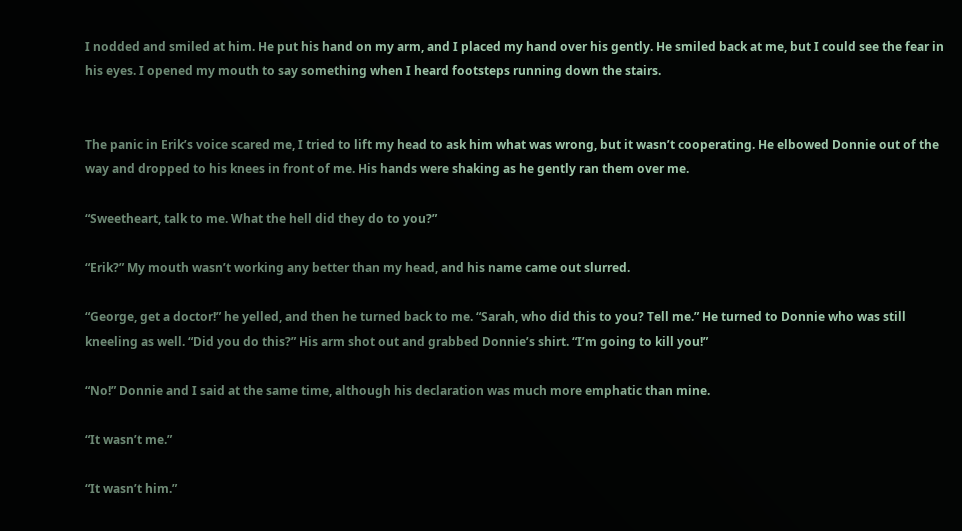I nodded and smiled at him. He put his hand on my arm, and I placed my hand over his gently. He smiled back at me, but I could see the fear in his eyes. I opened my mouth to say something when I heard footsteps running down the stairs.


The panic in Erik’s voice scared me, I tried to lift my head to ask him what was wrong, but it wasn’t cooperating. He elbowed Donnie out of the way and dropped to his knees in front of me. His hands were shaking as he gently ran them over me.

“Sweetheart, talk to me. What the hell did they do to you?”

“Erik?” My mouth wasn’t working any better than my head, and his name came out slurred.

“George, get a doctor!” he yelled, and then he turned back to me. “Sarah, who did this to you? Tell me.” He turned to Donnie who was still kneeling as well. “Did you do this?” His arm shot out and grabbed Donnie’s shirt. “I’m going to kill you!”

“No!” Donnie and I said at the same time, although his declaration was much more emphatic than mine.

“It wasn’t me.”

“It wasn’t him.”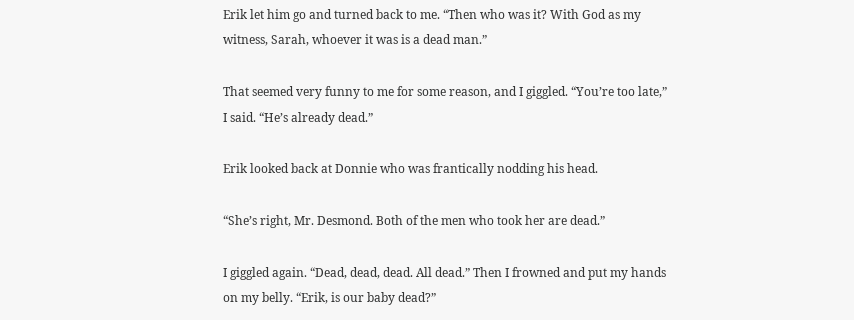Erik let him go and turned back to me. “Then who was it? With God as my witness, Sarah, whoever it was is a dead man.”

That seemed very funny to me for some reason, and I giggled. “You’re too late,” I said. “He’s already dead.”

Erik looked back at Donnie who was frantically nodding his head.

“She’s right, Mr. Desmond. Both of the men who took her are dead.”

I giggled again. “Dead, dead, dead. All dead.” Then I frowned and put my hands on my belly. “Erik, is our baby dead?”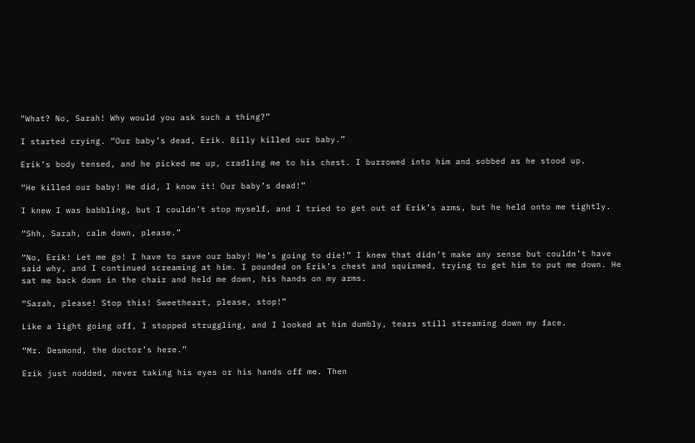“What? No, Sarah! Why would you ask such a thing?”

I started crying. “Our baby’s dead, Erik. Billy killed our baby.”

Erik’s body tensed, and he picked me up, cradling me to his chest. I burrowed into him and sobbed as he stood up.

“He killed our baby! He did, I know it! Our baby’s dead!”

I knew I was babbling, but I couldn’t stop myself, and I tried to get out of Erik’s arms, but he held onto me tightly.

“Shh, Sarah, calm down, please.”

“No, Erik! Let me go! I have to save our baby! He’s going to die!” I knew that didn’t make any sense but couldn’t have said why, and I continued screaming at him. I pounded on Erik’s chest and squirmed, trying to get him to put me down. He sat me back down in the chair and held me down, his hands on my arms.

“Sarah, please! Stop this! Sweetheart, please, stop!”

Like a light going off, I stopped struggling, and I looked at him dumbly, tears still streaming down my face.

“Mr. Desmond, the doctor’s here.”

Erik just nodded, never taking his eyes or his hands off me. Then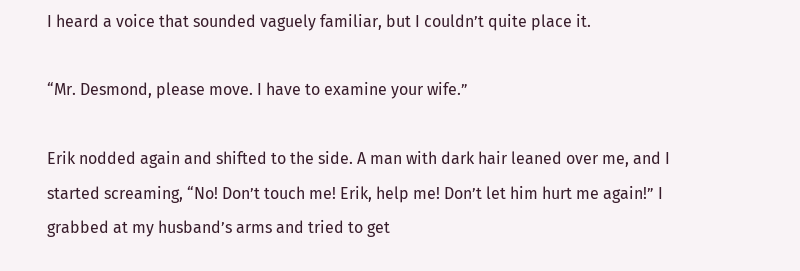I heard a voice that sounded vaguely familiar, but I couldn’t quite place it.

“Mr. Desmond, please move. I have to examine your wife.”

Erik nodded again and shifted to the side. A man with dark hair leaned over me, and I started screaming, “No! Don’t touch me! Erik, help me! Don’t let him hurt me again!” I grabbed at my husband’s arms and tried to get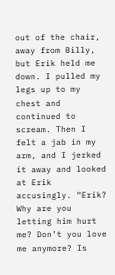out of the chair, away from Billy, but Erik held me down. I pulled my legs up to my chest and continued to scream. Then I felt a jab in my arm, and I jerked it away and looked at Erik accusingly. “Erik? Why are you letting him hurt me? Don’t you love me anymore? Is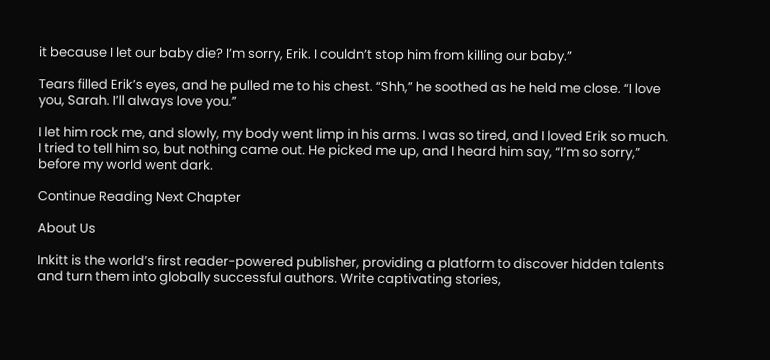it because I let our baby die? I’m sorry, Erik. I couldn’t stop him from killing our baby.”

Tears filled Erik’s eyes, and he pulled me to his chest. “Shh,” he soothed as he held me close. “I love you, Sarah. I’ll always love you.”

I let him rock me, and slowly, my body went limp in his arms. I was so tired, and I loved Erik so much. I tried to tell him so, but nothing came out. He picked me up, and I heard him say, “I’m so sorry,” before my world went dark.

Continue Reading Next Chapter

About Us

Inkitt is the world’s first reader-powered publisher, providing a platform to discover hidden talents and turn them into globally successful authors. Write captivating stories,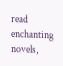read enchanting novels,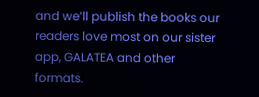and we’ll publish the books our readers love most on our sister app, GALATEA and other formats.